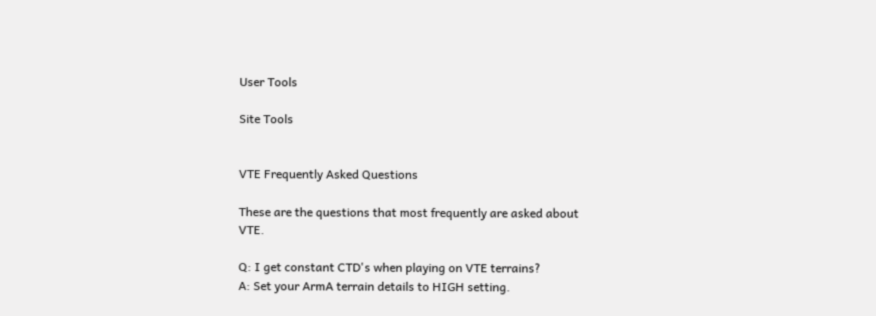User Tools

Site Tools


VTE Frequently Asked Questions

These are the questions that most frequently are asked about VTE.

Q: I get constant CTD's when playing on VTE terrains?
A: Set your ArmA terrain details to HIGH setting.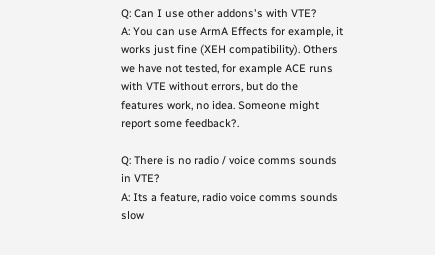Q: Can I use other addons's with VTE?
A: You can use ArmA Effects for example, it works just fine (XEH compatibility). Others we have not tested, for example ACE runs with VTE without errors, but do the features work, no idea. Someone might report some feedback?.

Q: There is no radio / voice comms sounds in VTE?
A: Its a feature, radio voice comms sounds slow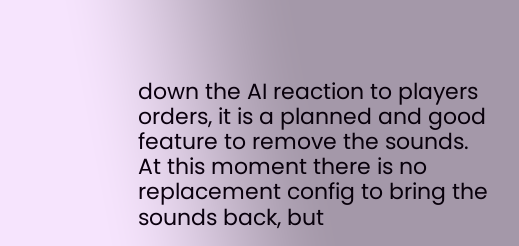down the AI reaction to players orders, it is a planned and good feature to remove the sounds. At this moment there is no replacement config to bring the sounds back, but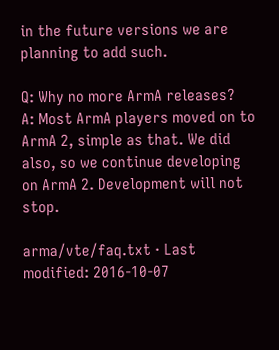in the future versions we are planning to add such.

Q: Why no more ArmA releases?
A: Most ArmA players moved on to ArmA 2, simple as that. We did also, so we continue developing on ArmA 2. Development will not stop.

arma/vte/faq.txt · Last modified: 2016-10-07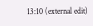13:10 (external edit)